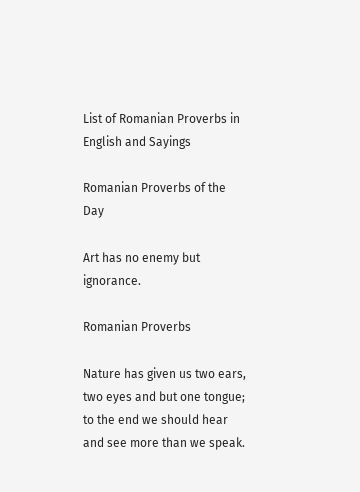List of Romanian Proverbs in English and Sayings

Romanian Proverbs of the Day

Art has no enemy but ignorance.

Romanian Proverbs

Nature has given us two ears, two eyes and but one tongue; to the end we should hear and see more than we speak.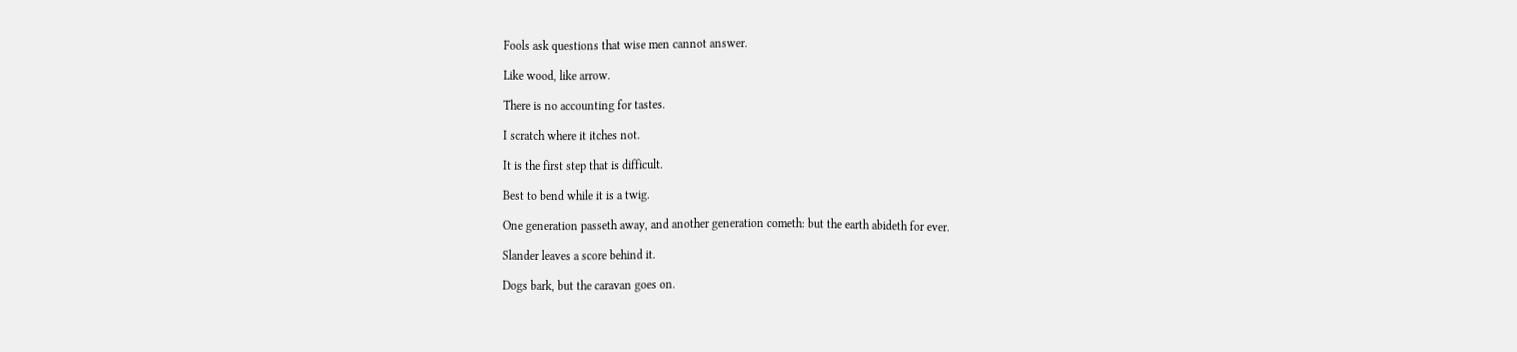Fools ask questions that wise men cannot answer.

Like wood, like arrow.

There is no accounting for tastes.

I scratch where it itches not.

It is the first step that is difficult.

Best to bend while it is a twig.

One generation passeth away, and another generation cometh: but the earth abideth for ever.

Slander leaves a score behind it.

Dogs bark, but the caravan goes on.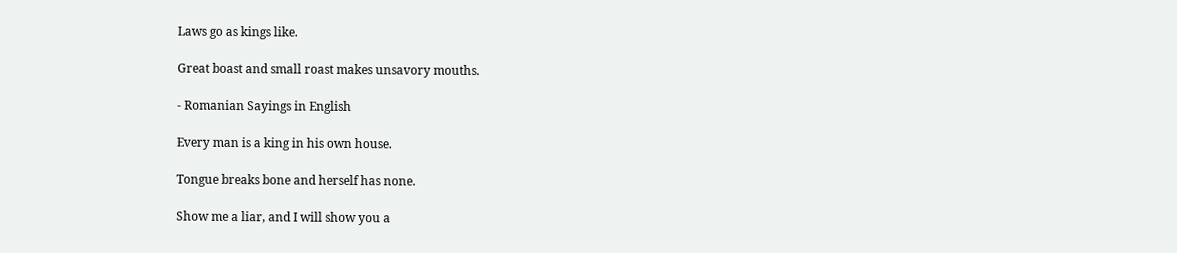Laws go as kings like.

Great boast and small roast makes unsavory mouths.

- Romanian Sayings in English

Every man is a king in his own house.

Tongue breaks bone and herself has none.

Show me a liar, and I will show you a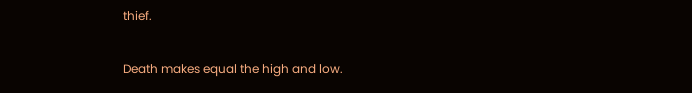thief.

Death makes equal the high and low.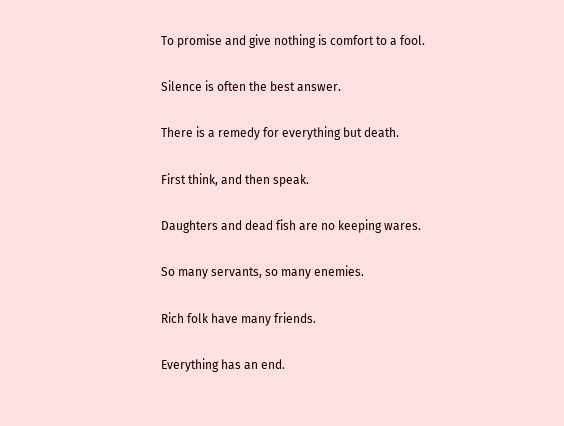To promise and give nothing is comfort to a fool.

Silence is often the best answer.

There is a remedy for everything but death.

First think, and then speak.

Daughters and dead fish are no keeping wares.

So many servants, so many enemies.

Rich folk have many friends.

Everything has an end.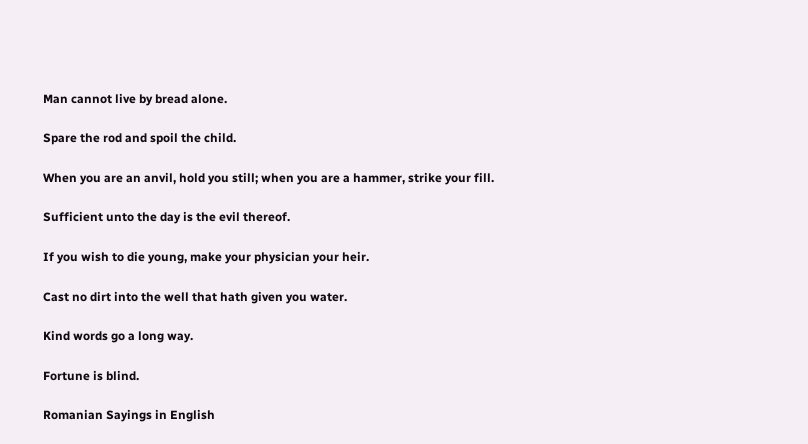Man cannot live by bread alone.

Spare the rod and spoil the child.

When you are an anvil, hold you still; when you are a hammer, strike your fill.

Sufficient unto the day is the evil thereof.

If you wish to die young, make your physician your heir.

Cast no dirt into the well that hath given you water.

Kind words go a long way.

Fortune is blind.

Romanian Sayings in English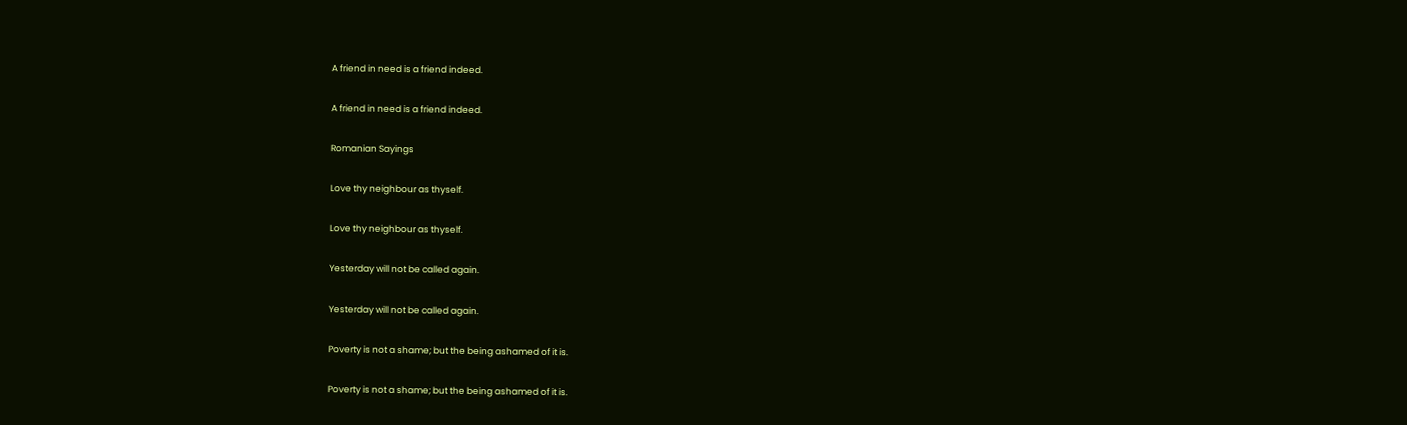A friend in need is a friend indeed.

A friend in need is a friend indeed.

Romanian Sayings

Love thy neighbour as thyself.

Love thy neighbour as thyself.

Yesterday will not be called again.

Yesterday will not be called again.

Poverty is not a shame; but the being ashamed of it is.

Poverty is not a shame; but the being ashamed of it is.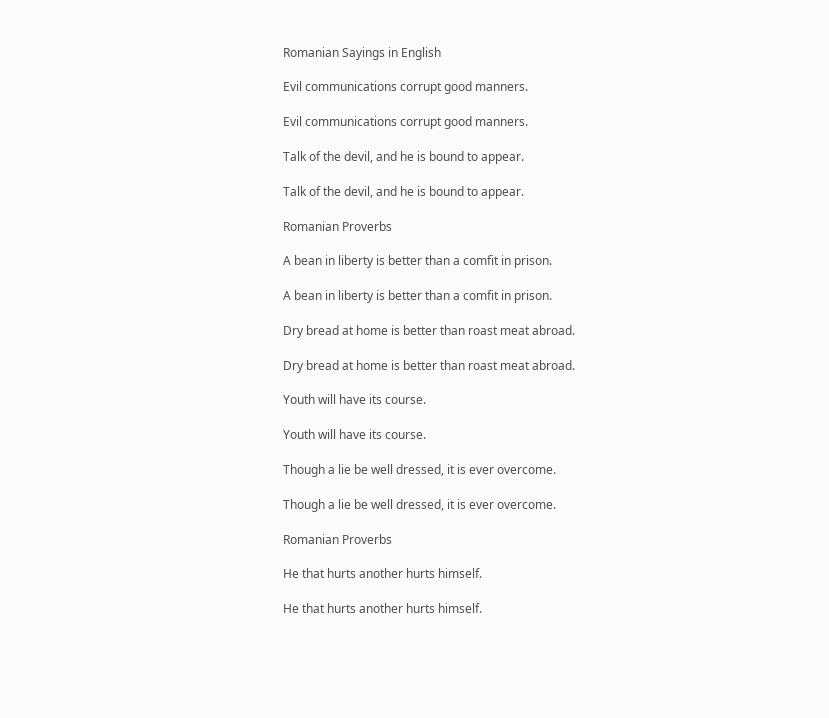Romanian Sayings in English

Evil communications corrupt good manners.

Evil communications corrupt good manners.

Talk of the devil, and he is bound to appear.

Talk of the devil, and he is bound to appear.

Romanian Proverbs

A bean in liberty is better than a comfit in prison.

A bean in liberty is better than a comfit in prison.

Dry bread at home is better than roast meat abroad.

Dry bread at home is better than roast meat abroad.

Youth will have its course.

Youth will have its course.

Though a lie be well dressed, it is ever overcome.

Though a lie be well dressed, it is ever overcome.

Romanian Proverbs

He that hurts another hurts himself.

He that hurts another hurts himself.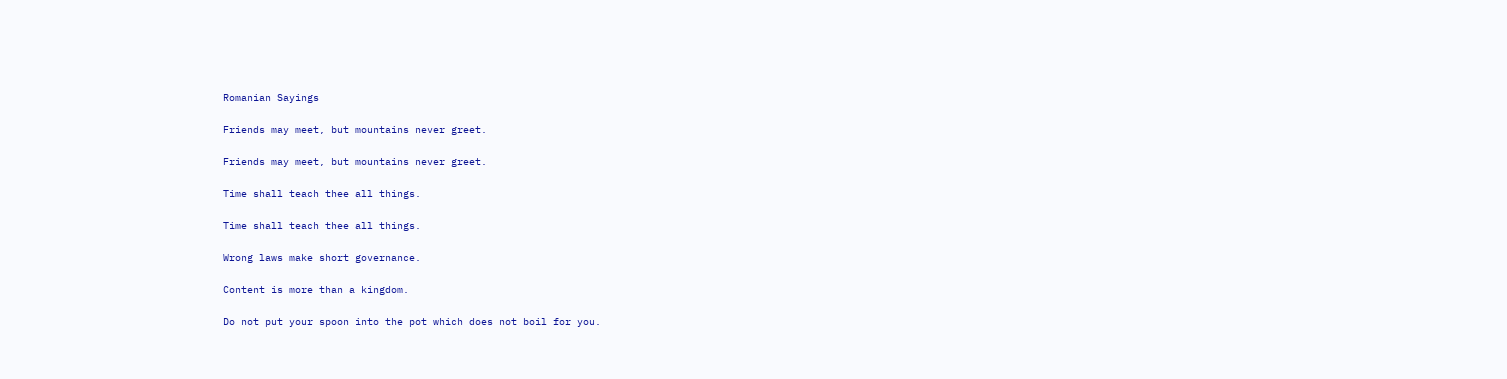Romanian Sayings

Friends may meet, but mountains never greet.

Friends may meet, but mountains never greet.

Time shall teach thee all things.

Time shall teach thee all things.

Wrong laws make short governance.

Content is more than a kingdom.

Do not put your spoon into the pot which does not boil for you.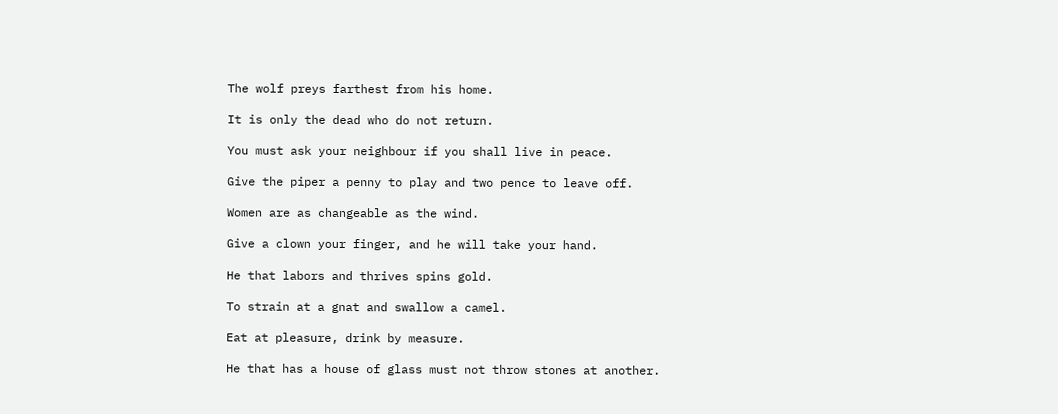The wolf preys farthest from his home.

It is only the dead who do not return.

You must ask your neighbour if you shall live in peace.

Give the piper a penny to play and two pence to leave off.

Women are as changeable as the wind.

Give a clown your finger, and he will take your hand.

He that labors and thrives spins gold.

To strain at a gnat and swallow a camel.

Eat at pleasure, drink by measure.

He that has a house of glass must not throw stones at another.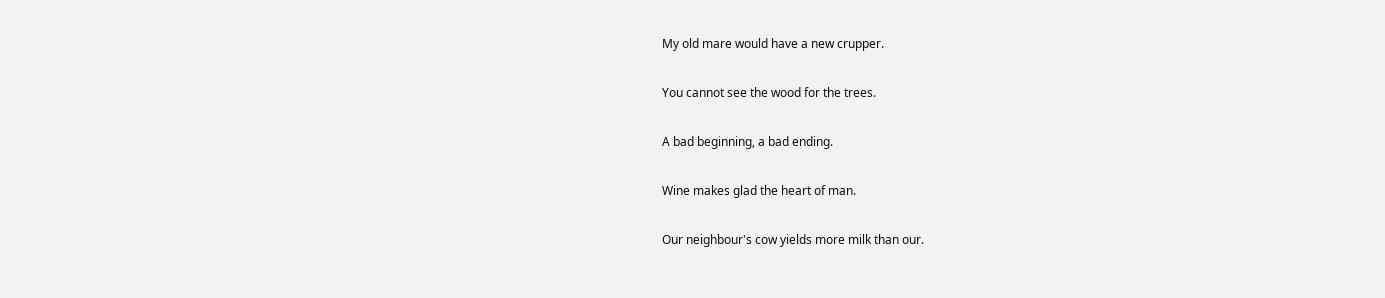My old mare would have a new crupper.

You cannot see the wood for the trees.

A bad beginning, a bad ending.

Wine makes glad the heart of man.

Our neighbour's cow yields more milk than our.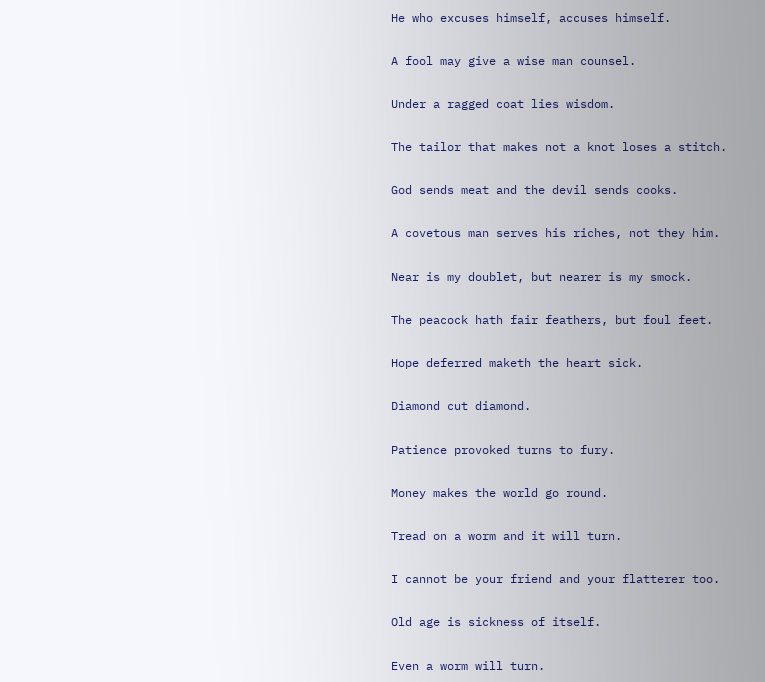He who excuses himself, accuses himself.

A fool may give a wise man counsel.

Under a ragged coat lies wisdom.

The tailor that makes not a knot loses a stitch.

God sends meat and the devil sends cooks.

A covetous man serves his riches, not they him.

Near is my doublet, but nearer is my smock.

The peacock hath fair feathers, but foul feet.

Hope deferred maketh the heart sick.

Diamond cut diamond.

Patience provoked turns to fury.

Money makes the world go round.

Tread on a worm and it will turn.

I cannot be your friend and your flatterer too.

Old age is sickness of itself.

Even a worm will turn.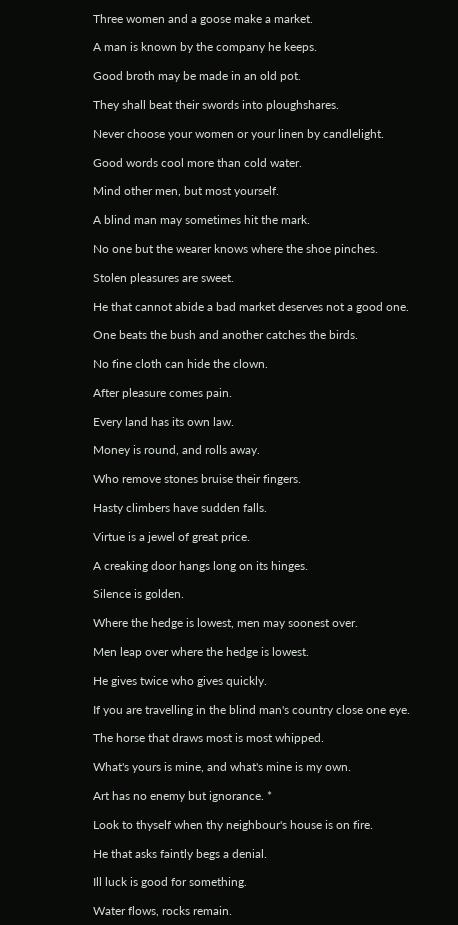Three women and a goose make a market.

A man is known by the company he keeps.

Good broth may be made in an old pot.

They shall beat their swords into ploughshares.

Never choose your women or your linen by candlelight.

Good words cool more than cold water.

Mind other men, but most yourself.

A blind man may sometimes hit the mark.

No one but the wearer knows where the shoe pinches.

Stolen pleasures are sweet.

He that cannot abide a bad market deserves not a good one.

One beats the bush and another catches the birds.

No fine cloth can hide the clown.

After pleasure comes pain.

Every land has its own law.

Money is round, and rolls away.

Who remove stones bruise their fingers.

Hasty climbers have sudden falls.

Virtue is a jewel of great price.

A creaking door hangs long on its hinges.

Silence is golden.

Where the hedge is lowest, men may soonest over.

Men leap over where the hedge is lowest.

He gives twice who gives quickly.

If you are travelling in the blind man's country close one eye.

The horse that draws most is most whipped.

What's yours is mine, and what's mine is my own.

Art has no enemy but ignorance. *

Look to thyself when thy neighbour's house is on fire.

He that asks faintly begs a denial.

Ill luck is good for something.

Water flows, rocks remain.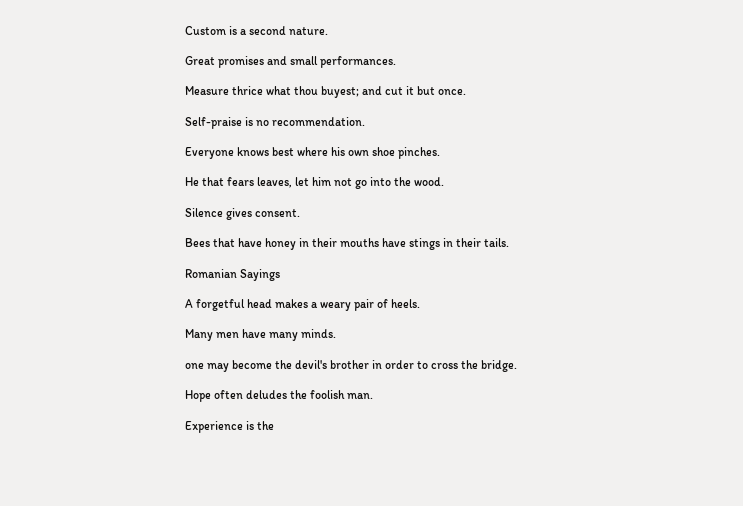Custom is a second nature.

Great promises and small performances.

Measure thrice what thou buyest; and cut it but once.

Self-praise is no recommendation.

Everyone knows best where his own shoe pinches.

He that fears leaves, let him not go into the wood.

Silence gives consent.

Bees that have honey in their mouths have stings in their tails.

Romanian Sayings

A forgetful head makes a weary pair of heels.

Many men have many minds.

one may become the devil's brother in order to cross the bridge.

Hope often deludes the foolish man.

Experience is the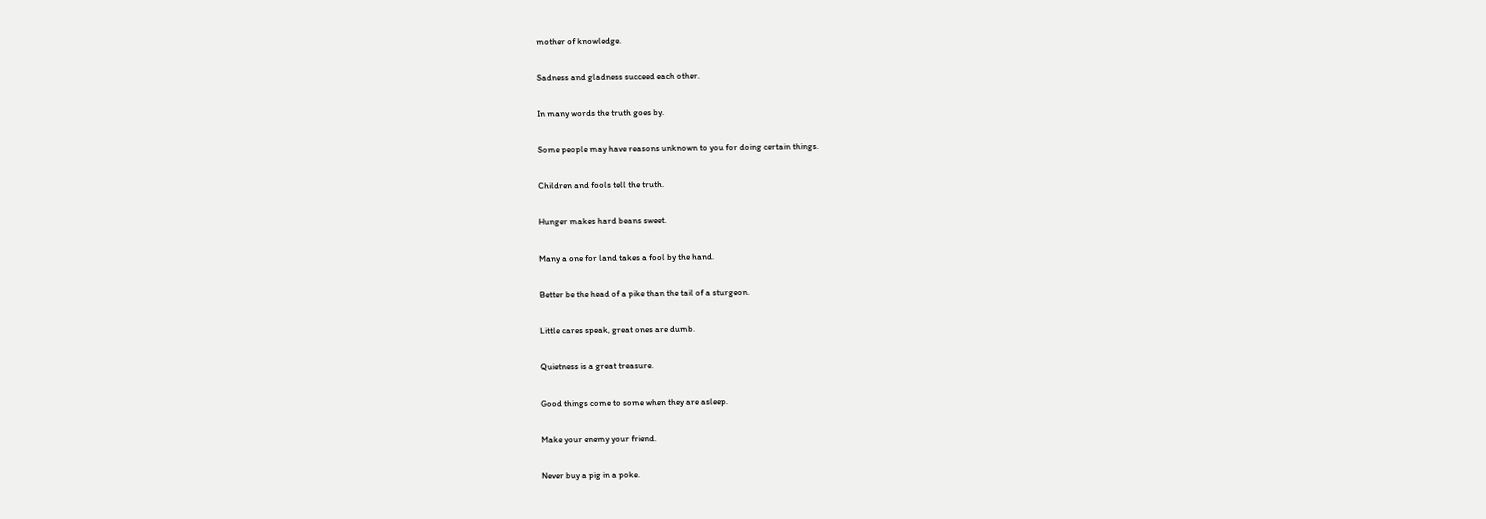mother of knowledge.

Sadness and gladness succeed each other.

In many words the truth goes by.

Some people may have reasons unknown to you for doing certain things.

Children and fools tell the truth.

Hunger makes hard beans sweet.

Many a one for land takes a fool by the hand.

Better be the head of a pike than the tail of a sturgeon.

Little cares speak, great ones are dumb.

Quietness is a great treasure.

Good things come to some when they are asleep.

Make your enemy your friend.

Never buy a pig in a poke.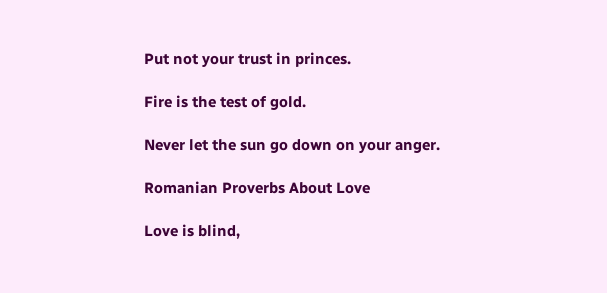Put not your trust in princes.

Fire is the test of gold.

Never let the sun go down on your anger.

Romanian Proverbs About Love

Love is blind,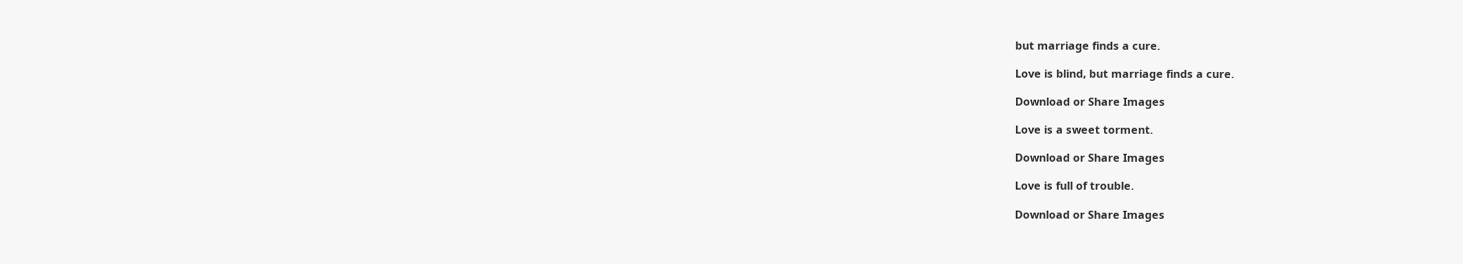but marriage finds a cure.

Love is blind, but marriage finds a cure.

Download or Share Images

Love is a sweet torment.

Download or Share Images

Love is full of trouble.

Download or Share Images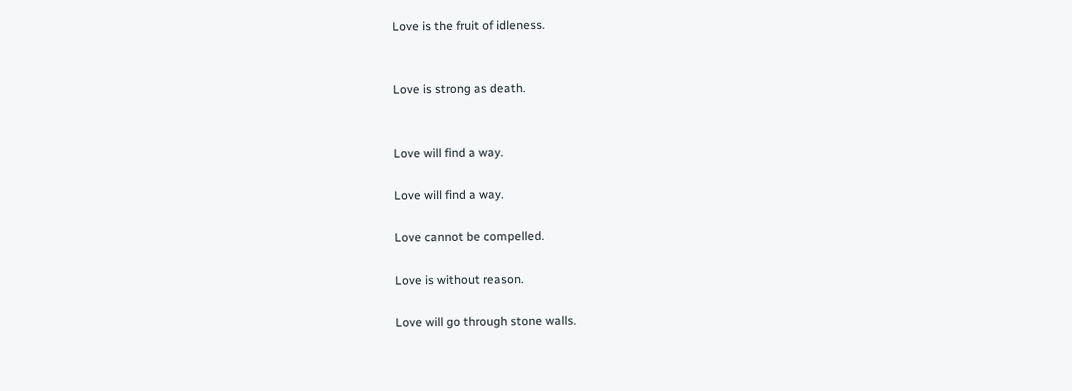Love is the fruit of idleness.


Love is strong as death.


Love will find a way.

Love will find a way.

Love cannot be compelled.

Love is without reason.

Love will go through stone walls.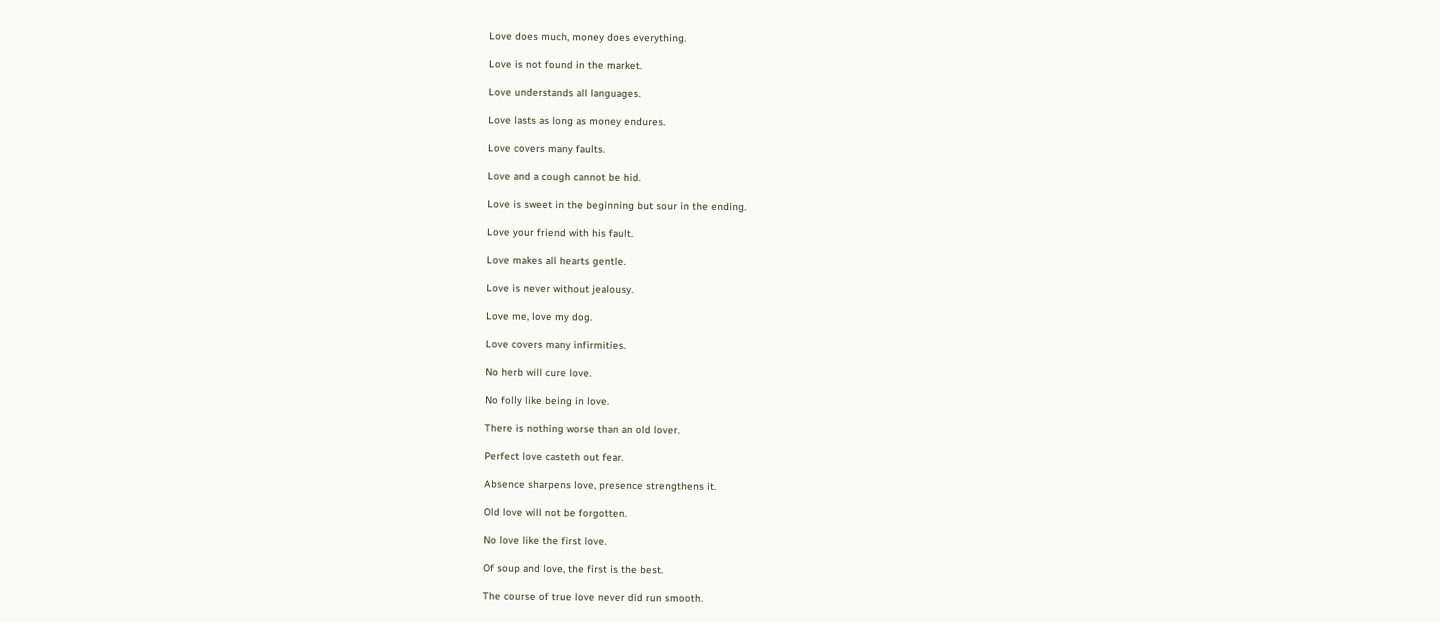Love does much, money does everything.

Love is not found in the market.

Love understands all languages.

Love lasts as long as money endures.

Love covers many faults.

Love and a cough cannot be hid.

Love is sweet in the beginning but sour in the ending.

Love your friend with his fault.

Love makes all hearts gentle.

Love is never without jealousy.

Love me, love my dog.

Love covers many infirmities.

No herb will cure love.

No folly like being in love.

There is nothing worse than an old lover.

Perfect love casteth out fear.

Absence sharpens love, presence strengthens it.

Old love will not be forgotten.

No love like the first love.

Of soup and love, the first is the best.

The course of true love never did run smooth.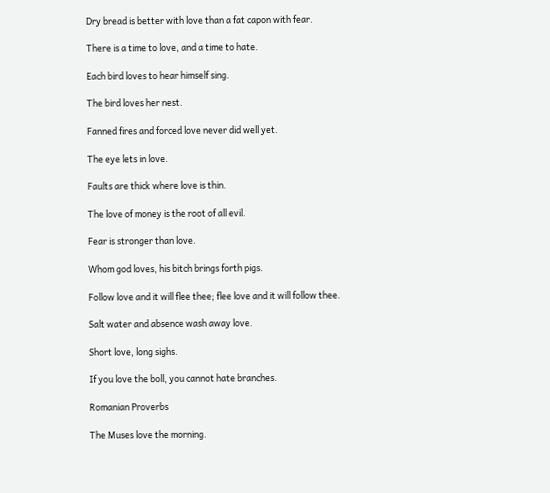Dry bread is better with love than a fat capon with fear.

There is a time to love, and a time to hate.

Each bird loves to hear himself sing.

The bird loves her nest.

Fanned fires and forced love never did well yet.

The eye lets in love.

Faults are thick where love is thin.

The love of money is the root of all evil.

Fear is stronger than love.

Whom god loves, his bitch brings forth pigs.

Follow love and it will flee thee; flee love and it will follow thee.

Salt water and absence wash away love.

Short love, long sighs.

If you love the boll, you cannot hate branches.

Romanian Proverbs

The Muses love the morning.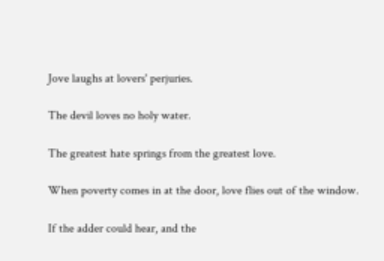Jove laughs at lovers' perjuries.

The devil loves no holy water.

The greatest hate springs from the greatest love.

When poverty comes in at the door, love flies out of the window.

If the adder could hear, and the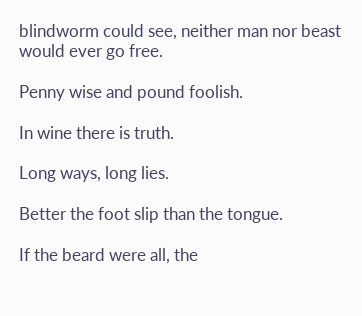blindworm could see, neither man nor beast would ever go free.

Penny wise and pound foolish.

In wine there is truth.

Long ways, long lies.

Better the foot slip than the tongue.

If the beard were all, the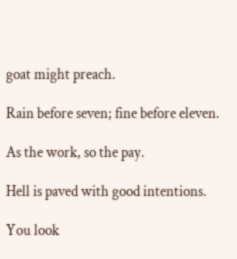goat might preach.

Rain before seven; fine before eleven.

As the work, so the pay.

Hell is paved with good intentions.

You look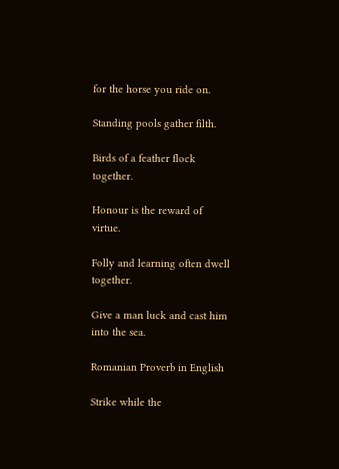for the horse you ride on.

Standing pools gather filth.

Birds of a feather flock together.

Honour is the reward of virtue.

Folly and learning often dwell together.

Give a man luck and cast him into the sea.

Romanian Proverb in English

Strike while the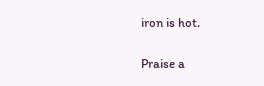iron is hot.

Praise a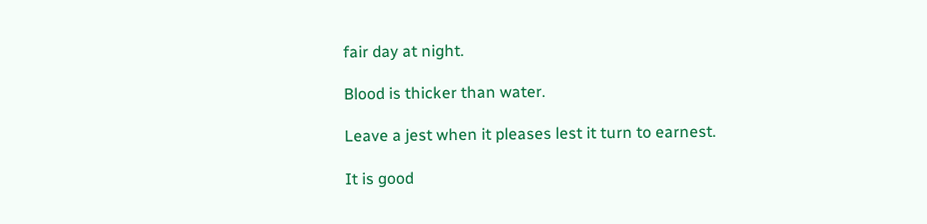fair day at night.

Blood is thicker than water.

Leave a jest when it pleases lest it turn to earnest.

It is good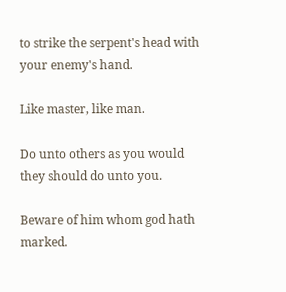to strike the serpent's head with your enemy's hand.

Like master, like man.

Do unto others as you would they should do unto you.

Beware of him whom god hath marked.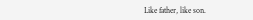Like father, like son.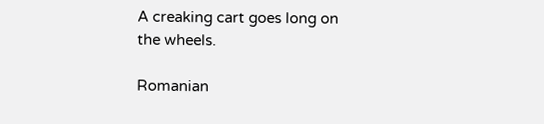A creaking cart goes long on the wheels.

Romanian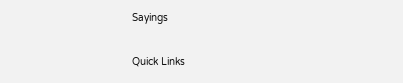Sayings

Quick Links